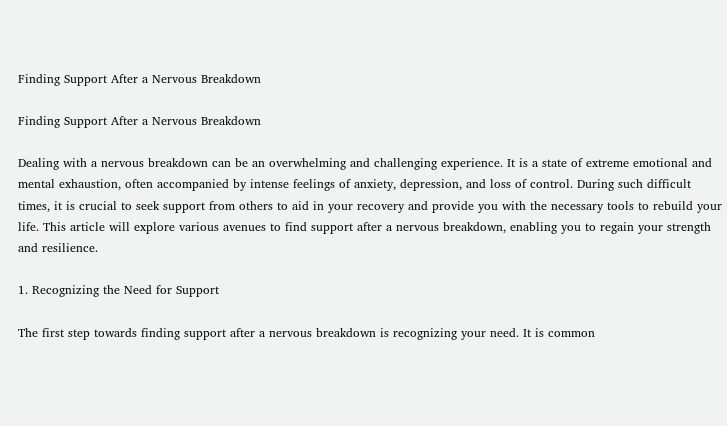Finding Support After a Nervous Breakdown

Finding Support After a Nervous Breakdown

Dealing with a nervous breakdown can be an overwhelming and challenging experience. It is a state of extreme emotional and mental exhaustion, often accompanied by intense feelings of anxiety, depression, and loss of control. During such difficult times, it is crucial to seek support from others to aid in your recovery and provide you with the necessary tools to rebuild your life. This article will explore various avenues to find support after a nervous breakdown, enabling you to regain your strength and resilience.

1. Recognizing the Need for Support

The first step towards finding support after a nervous breakdown is recognizing your need. It is common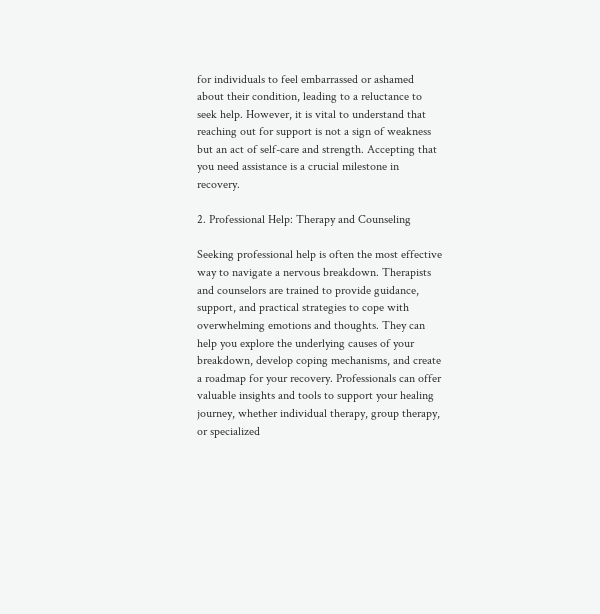for individuals to feel embarrassed or ashamed about their condition, leading to a reluctance to seek help. However, it is vital to understand that reaching out for support is not a sign of weakness but an act of self-care and strength. Accepting that you need assistance is a crucial milestone in recovery.

2. Professional Help: Therapy and Counseling

Seeking professional help is often the most effective way to navigate a nervous breakdown. Therapists and counselors are trained to provide guidance, support, and practical strategies to cope with overwhelming emotions and thoughts. They can help you explore the underlying causes of your breakdown, develop coping mechanisms, and create a roadmap for your recovery. Professionals can offer valuable insights and tools to support your healing journey, whether individual therapy, group therapy, or specialized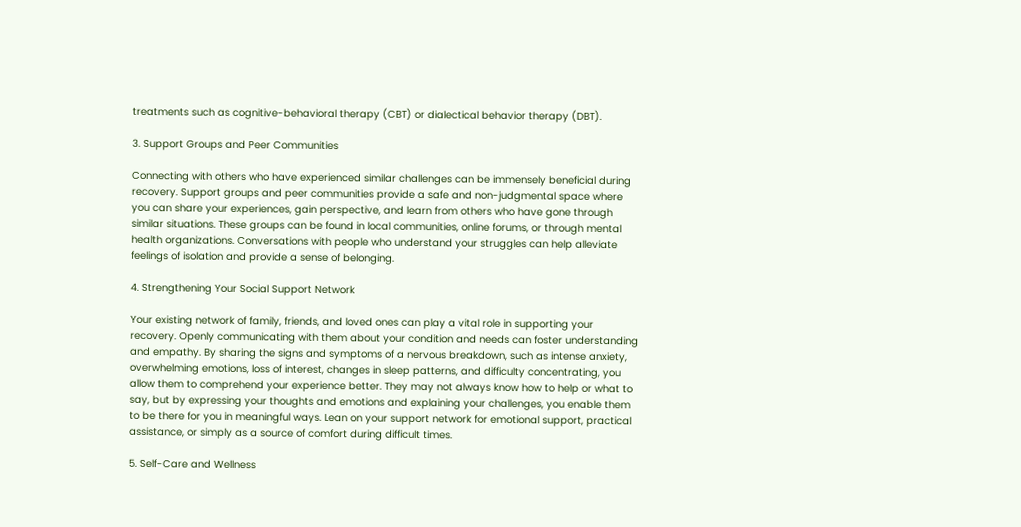treatments such as cognitive-behavioral therapy (CBT) or dialectical behavior therapy (DBT).

3. Support Groups and Peer Communities

Connecting with others who have experienced similar challenges can be immensely beneficial during recovery. Support groups and peer communities provide a safe and non-judgmental space where you can share your experiences, gain perspective, and learn from others who have gone through similar situations. These groups can be found in local communities, online forums, or through mental health organizations. Conversations with people who understand your struggles can help alleviate feelings of isolation and provide a sense of belonging.

4. Strengthening Your Social Support Network

Your existing network of family, friends, and loved ones can play a vital role in supporting your recovery. Openly communicating with them about your condition and needs can foster understanding and empathy. By sharing the signs and symptoms of a nervous breakdown, such as intense anxiety, overwhelming emotions, loss of interest, changes in sleep patterns, and difficulty concentrating, you allow them to comprehend your experience better. They may not always know how to help or what to say, but by expressing your thoughts and emotions and explaining your challenges, you enable them to be there for you in meaningful ways. Lean on your support network for emotional support, practical assistance, or simply as a source of comfort during difficult times.

5. Self-Care and Wellness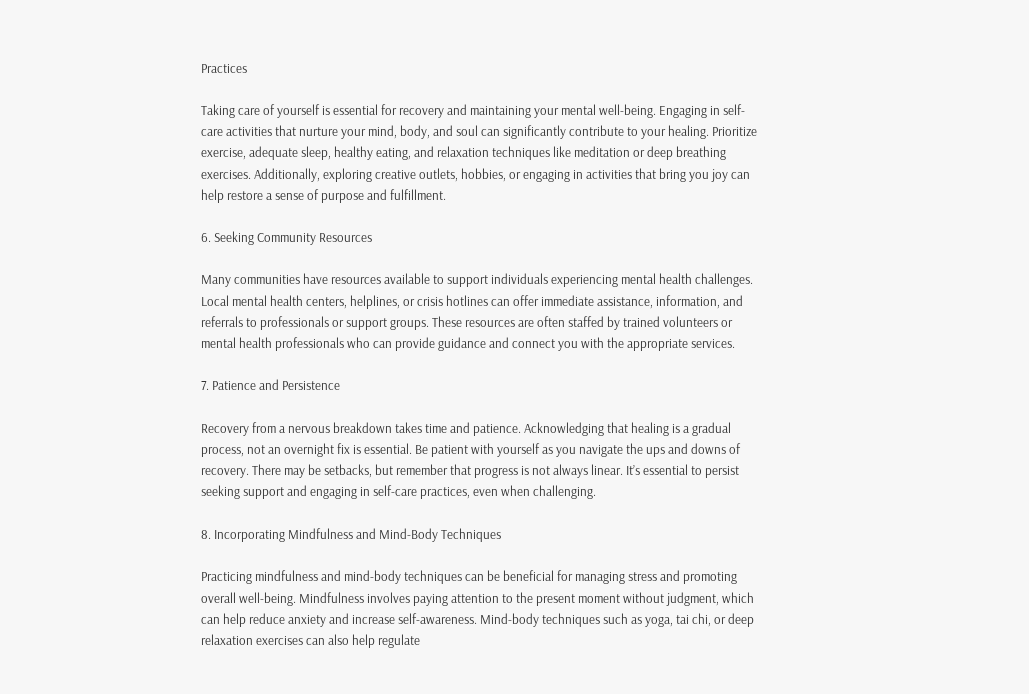Practices

Taking care of yourself is essential for recovery and maintaining your mental well-being. Engaging in self-care activities that nurture your mind, body, and soul can significantly contribute to your healing. Prioritize exercise, adequate sleep, healthy eating, and relaxation techniques like meditation or deep breathing exercises. Additionally, exploring creative outlets, hobbies, or engaging in activities that bring you joy can help restore a sense of purpose and fulfillment.

6. Seeking Community Resources

Many communities have resources available to support individuals experiencing mental health challenges. Local mental health centers, helplines, or crisis hotlines can offer immediate assistance, information, and referrals to professionals or support groups. These resources are often staffed by trained volunteers or mental health professionals who can provide guidance and connect you with the appropriate services.

7. Patience and Persistence

Recovery from a nervous breakdown takes time and patience. Acknowledging that healing is a gradual process, not an overnight fix is essential. Be patient with yourself as you navigate the ups and downs of recovery. There may be setbacks, but remember that progress is not always linear. It’s essential to persist seeking support and engaging in self-care practices, even when challenging.

8. Incorporating Mindfulness and Mind-Body Techniques

Practicing mindfulness and mind-body techniques can be beneficial for managing stress and promoting overall well-being. Mindfulness involves paying attention to the present moment without judgment, which can help reduce anxiety and increase self-awareness. Mind-body techniques such as yoga, tai chi, or deep relaxation exercises can also help regulate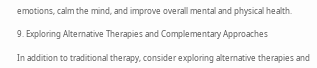emotions, calm the mind, and improve overall mental and physical health.

9. Exploring Alternative Therapies and Complementary Approaches

In addition to traditional therapy, consider exploring alternative therapies and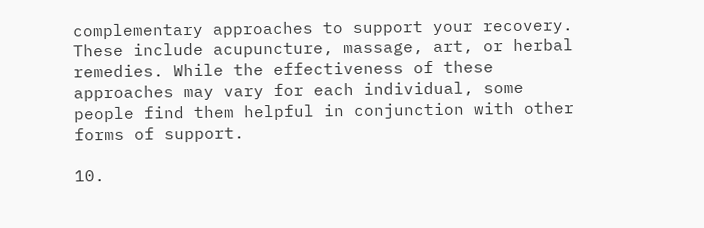complementary approaches to support your recovery. These include acupuncture, massage, art, or herbal remedies. While the effectiveness of these approaches may vary for each individual, some people find them helpful in conjunction with other forms of support.

10.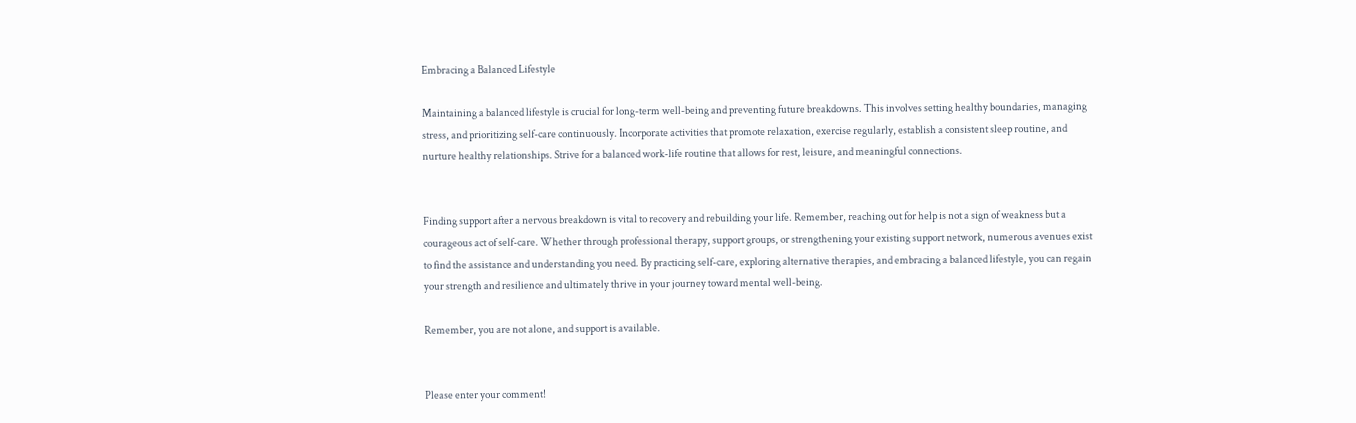Embracing a Balanced Lifestyle

Maintaining a balanced lifestyle is crucial for long-term well-being and preventing future breakdowns. This involves setting healthy boundaries, managing stress, and prioritizing self-care continuously. Incorporate activities that promote relaxation, exercise regularly, establish a consistent sleep routine, and nurture healthy relationships. Strive for a balanced work-life routine that allows for rest, leisure, and meaningful connections.


Finding support after a nervous breakdown is vital to recovery and rebuilding your life. Remember, reaching out for help is not a sign of weakness but a courageous act of self-care. Whether through professional therapy, support groups, or strengthening your existing support network, numerous avenues exist to find the assistance and understanding you need. By practicing self-care, exploring alternative therapies, and embracing a balanced lifestyle, you can regain your strength and resilience and ultimately thrive in your journey toward mental well-being.

Remember, you are not alone, and support is available.


Please enter your comment!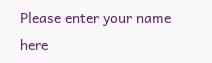Please enter your name here